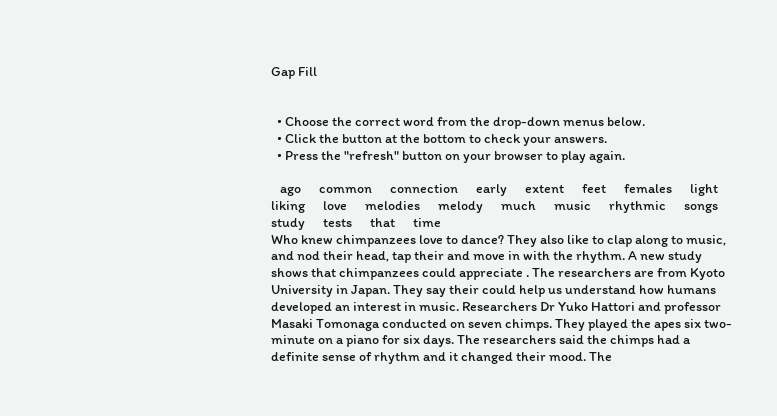Gap Fill


  • Choose the correct word from the drop-down menus below.
  • Click the button at the bottom to check your answers.
  • Press the "refresh" button on your browser to play again.

   ago      common      connection      early      extent      feet      females      light      liking      love      melodies      melody      much      music      rhythmic      songs      study      tests      that      time
Who knew chimpanzees love to dance? They also like to clap along to music, and nod their head, tap their and move in with the rhythm. A new study shows that chimpanzees could appreciate . The researchers are from Kyoto University in Japan. They say their could help us understand how humans developed an interest in music. Researchers Dr Yuko Hattori and professor Masaki Tomonaga conducted on seven chimps. They played the apes six two-minute on a piano for six days. The researchers said the chimps had a definite sense of rhythm and it changed their mood. The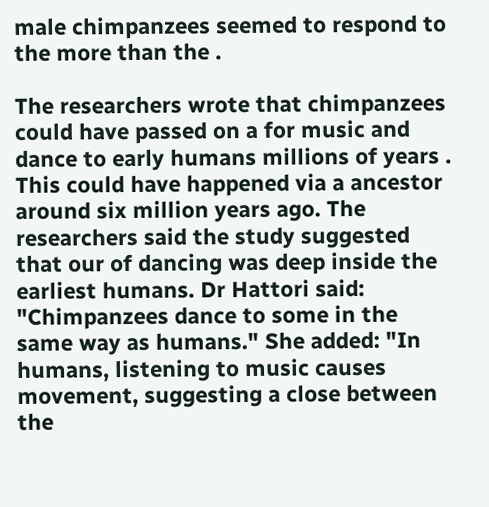male chimpanzees seemed to respond to the more than the .

The researchers wrote that chimpanzees could have passed on a for music and dance to early humans millions of years . This could have happened via a ancestor around six million years ago. The researchers said the study suggested that our of dancing was deep inside the earliest humans. Dr Hattori said: "Chimpanzees dance to some in the same way as humans." She added: "In humans, listening to music causes movement, suggesting a close between the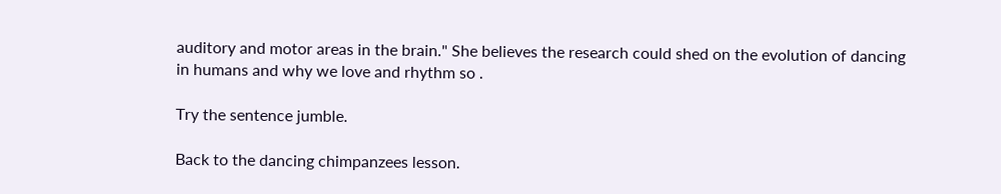auditory and motor areas in the brain." She believes the research could shed on the evolution of dancing in humans and why we love and rhythm so .

Try the sentence jumble.

Back to the dancing chimpanzees lesson.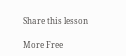Share this lesson

More Free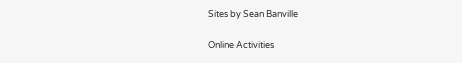Sites by Sean Banville

Online Activities